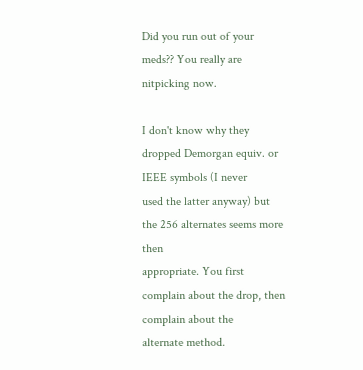Did you run out of your meds?? You really are nitpicking now.

I don't know why they dropped Demorgan equiv. or IEEE symbols (I never
used the latter anyway) but the 256 alternates seems more then
appropriate. You first complain about the drop, then complain about the
alternate method.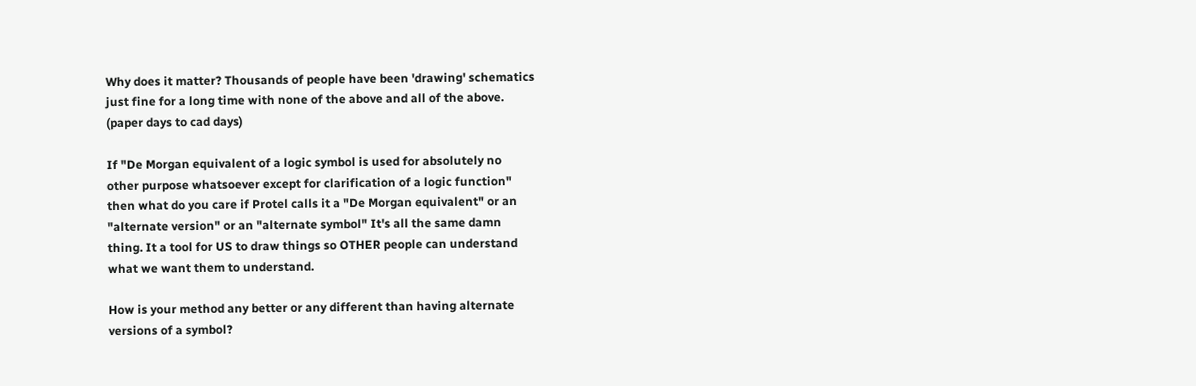Why does it matter? Thousands of people have been 'drawing' schematics
just fine for a long time with none of the above and all of the above.
(paper days to cad days)

If "De Morgan equivalent of a logic symbol is used for absolutely no
other purpose whatsoever except for clarification of a logic function"
then what do you care if Protel calls it a "De Morgan equivalent" or an
"alternate version" or an "alternate symbol" It's all the same damn
thing. It a tool for US to draw things so OTHER people can understand
what we want them to understand.

How is your method any better or any different than having alternate
versions of a symbol?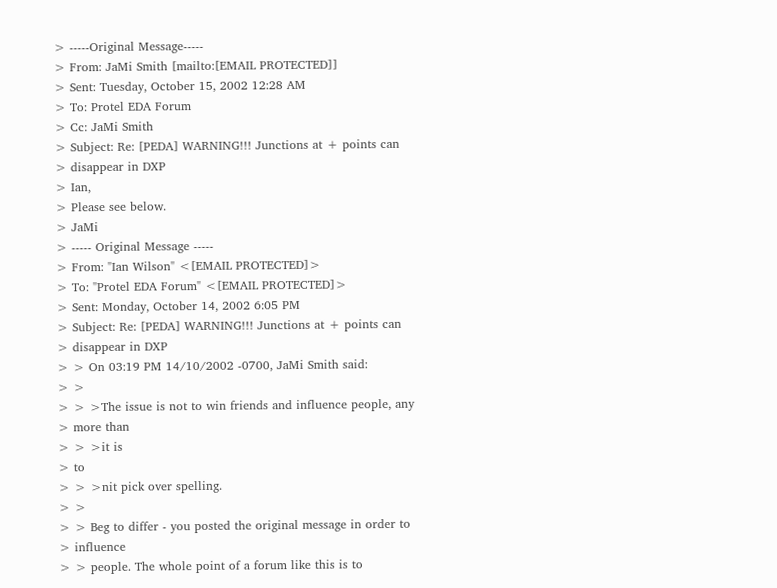> -----Original Message-----
> From: JaMi Smith [mailto:[EMAIL PROTECTED]]
> Sent: Tuesday, October 15, 2002 12:28 AM
> To: Protel EDA Forum
> Cc: JaMi Smith
> Subject: Re: [PEDA] WARNING!!! Junctions at + points can
> disappear in DXP
> Ian,
> Please see below.
> JaMi
> ----- Original Message -----
> From: "Ian Wilson" <[EMAIL PROTECTED]>
> To: "Protel EDA Forum" <[EMAIL PROTECTED]>
> Sent: Monday, October 14, 2002 6:05 PM
> Subject: Re: [PEDA] WARNING!!! Junctions at + points can
> disappear in DXP
> > On 03:19 PM 14/10/2002 -0700, JaMi Smith said:
> >
> > >The issue is not to win friends and influence people, any
> more than
> > >it is
> to
> > >nit pick over spelling.
> >
> > Beg to differ - you posted the original message in order to
> influence
> > people. The whole point of a forum like this is to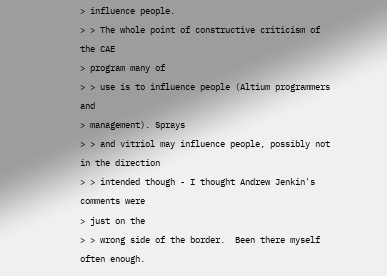> influence people.
> > The whole point of constructive criticism of the CAE
> program many of
> > use is to influence people (Altium programmers and
> management). Sprays
> > and vitriol may influence people, possibly not in the direction
> > intended though - I thought Andrew Jenkin's comments were
> just on the
> > wrong side of the border.  Been there myself often enough.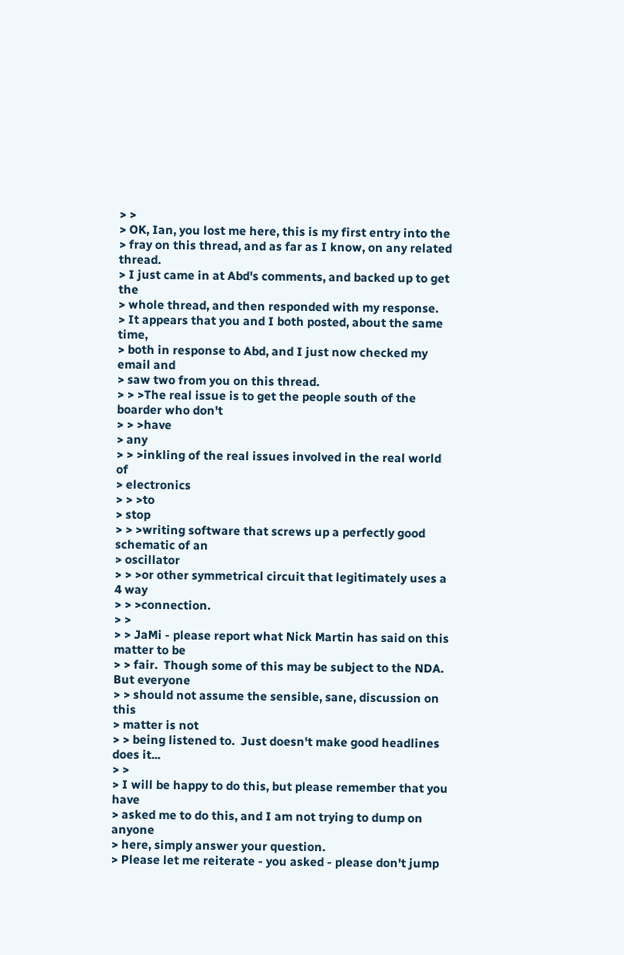> >
> OK, Ian, you lost me here, this is my first entry into the
> fray on this thread, and as far as I know, on any related thread.
> I just came in at Abd's comments, and backed up to get the
> whole thread, and then responded with my response.
> It appears that you and I both posted, about the same time,
> both in response to Abd, and I just now checked my email and
> saw two from you on this thread.
> > >The real issue is to get the people south of the boarder who don't
> > >have
> any
> > >inkling of the real issues involved in the real world of
> electronics
> > >to
> stop
> > >writing software that screws up a perfectly good schematic of an
> oscillator
> > >or other symmetrical circuit that legitimately uses a 4 way
> > >connection.
> >
> > JaMi - please report what Nick Martin has said on this matter to be
> > fair.  Though some of this may be subject to the NDA.  But everyone
> > should not assume the sensible, sane, discussion on this
> matter is not
> > being listened to.  Just doesn't make good headlines does it...
> >
> I will be happy to do this, but please remember that you have
> asked me to do this, and I am not trying to dump on anyone
> here, simply answer your question.
> Please let me reiterate - you asked - please don't jump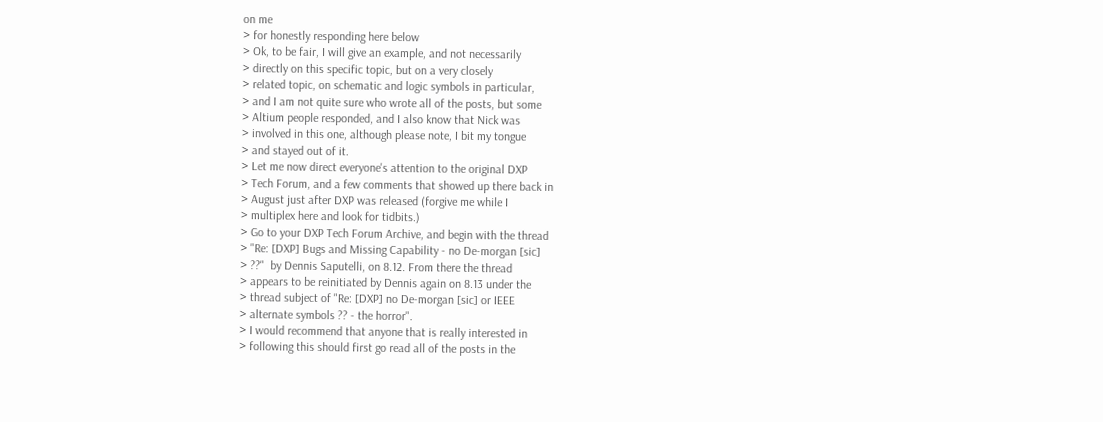on me
> for honestly responding here below
> Ok, to be fair, I will give an example, and not necessarily
> directly on this specific topic, but on a very closely
> related topic, on schematic and logic symbols in particular,
> and I am not quite sure who wrote all of the posts, but some
> Altium people responded, and I also know that Nick was
> involved in this one, although please note, I bit my tongue
> and stayed out of it.
> Let me now direct everyone's attention to the original DXP
> Tech Forum, and a few comments that showed up there back in
> August just after DXP was released (forgive me while I
> multiplex here and look for tidbits.)
> Go to your DXP Tech Forum Archive, and begin with the thread
> "Re: [DXP] Bugs and Missing Capability - no De-morgan [sic]
> ??"  by Dennis Saputelli, on 8.12. From there the thread
> appears to be reinitiated by Dennis again on 8.13 under the
> thread subject of "Re: [DXP] no De-morgan [sic] or IEEE
> alternate symbols ?? - the horror".
> I would recommend that anyone that is really interested in
> following this should first go read all of the posts in the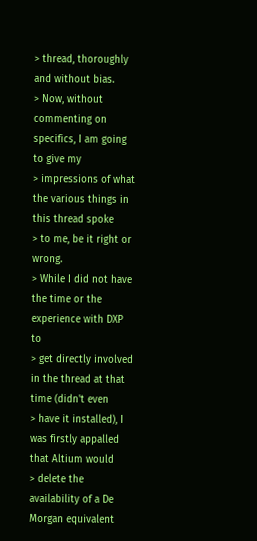> thread, thoroughly and without bias.
> Now, without commenting on specifics, I am going to give my
> impressions of what the various things in this thread spoke
> to me, be it right or wrong.
> While I did not have the time or the experience with DXP to
> get directly involved in the thread at that time (didn't even
> have it installed), I was firstly appalled that Altium would
> delete the availability of a De Morgan equivalent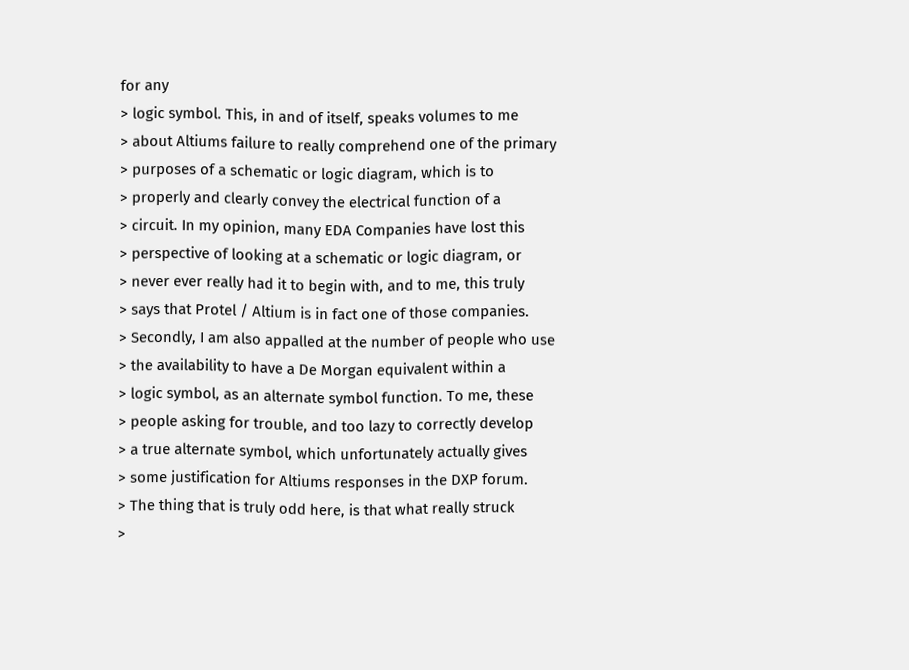for any
> logic symbol. This, in and of itself, speaks volumes to me
> about Altiums failure to really comprehend one of the primary
> purposes of a schematic or logic diagram, which is to
> properly and clearly convey the electrical function of a
> circuit. In my opinion, many EDA Companies have lost this
> perspective of looking at a schematic or logic diagram, or
> never ever really had it to begin with, and to me, this truly
> says that Protel / Altium is in fact one of those companies.
> Secondly, I am also appalled at the number of people who use
> the availability to have a De Morgan equivalent within a
> logic symbol, as an alternate symbol function. To me, these
> people asking for trouble, and too lazy to correctly develop
> a true alternate symbol, which unfortunately actually gives
> some justification for Altiums responses in the DXP forum.
> The thing that is truly odd here, is that what really struck
>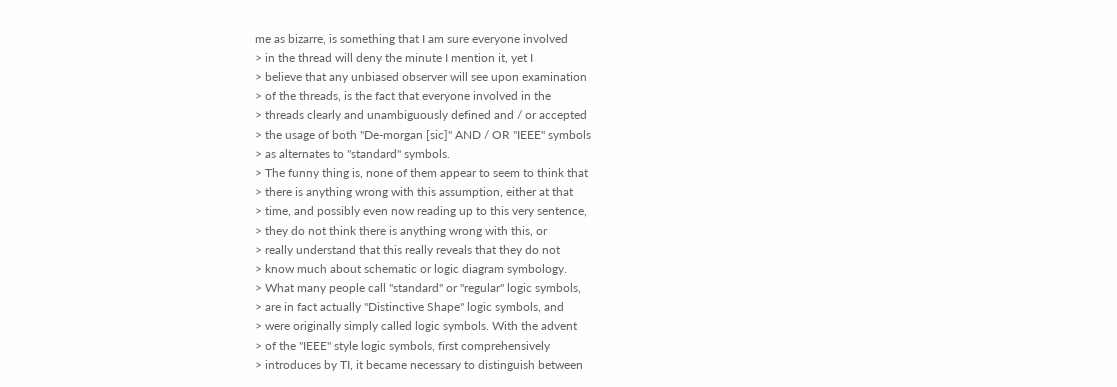me as bizarre, is something that I am sure everyone involved
> in the thread will deny the minute I mention it, yet I
> believe that any unbiased observer will see upon examination
> of the threads, is the fact that everyone involved in the
> threads clearly and unambiguously defined and / or accepted
> the usage of both "De-morgan [sic]" AND / OR "IEEE" symbols
> as alternates to "standard" symbols.
> The funny thing is, none of them appear to seem to think that
> there is anything wrong with this assumption, either at that
> time, and possibly even now reading up to this very sentence,
> they do not think there is anything wrong with this, or
> really understand that this really reveals that they do not
> know much about schematic or logic diagram symbology.
> What many people call "standard" or "regular" logic symbols,
> are in fact actually "Distinctive Shape" logic symbols, and
> were originally simply called logic symbols. With the advent
> of the "IEEE" style logic symbols, first comprehensively
> introduces by TI, it became necessary to distinguish between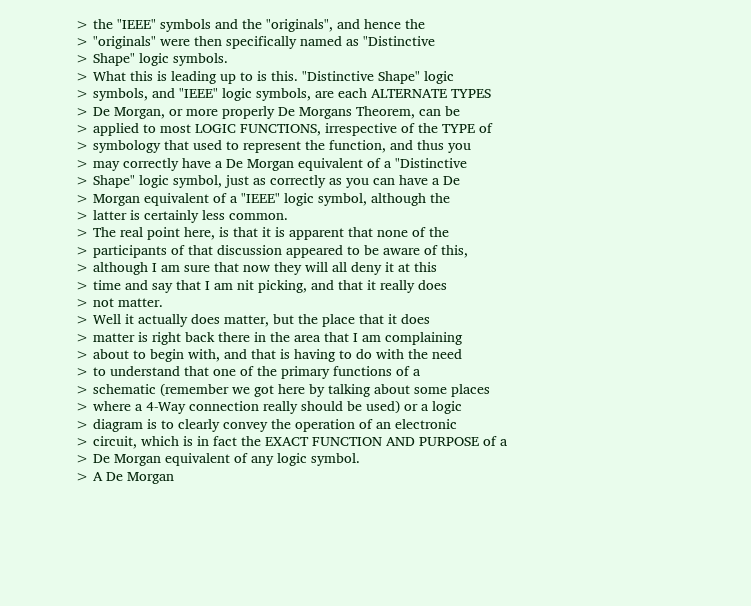> the "IEEE" symbols and the "originals", and hence the
> "originals" were then specifically named as "Distinctive
> Shape" logic symbols.
> What this is leading up to is this. "Distinctive Shape" logic
> symbols, and "IEEE" logic symbols, are each ALTERNATE TYPES
> De Morgan, or more properly De Morgans Theorem, can be
> applied to most LOGIC FUNCTIONS, irrespective of the TYPE of
> symbology that used to represent the function, and thus you
> may correctly have a De Morgan equivalent of a "Distinctive
> Shape" logic symbol, just as correctly as you can have a De
> Morgan equivalent of a "IEEE" logic symbol, although the
> latter is certainly less common.
> The real point here, is that it is apparent that none of the
> participants of that discussion appeared to be aware of this,
> although I am sure that now they will all deny it at this
> time and say that I am nit picking, and that it really does
> not matter.
> Well it actually does matter, but the place that it does
> matter is right back there in the area that I am complaining
> about to begin with, and that is having to do with the need
> to understand that one of the primary functions of a
> schematic (remember we got here by talking about some places
> where a 4-Way connection really should be used) or a logic
> diagram is to clearly convey the operation of an electronic
> circuit, which is in fact the EXACT FUNCTION AND PURPOSE of a
> De Morgan equivalent of any logic symbol.
> A De Morgan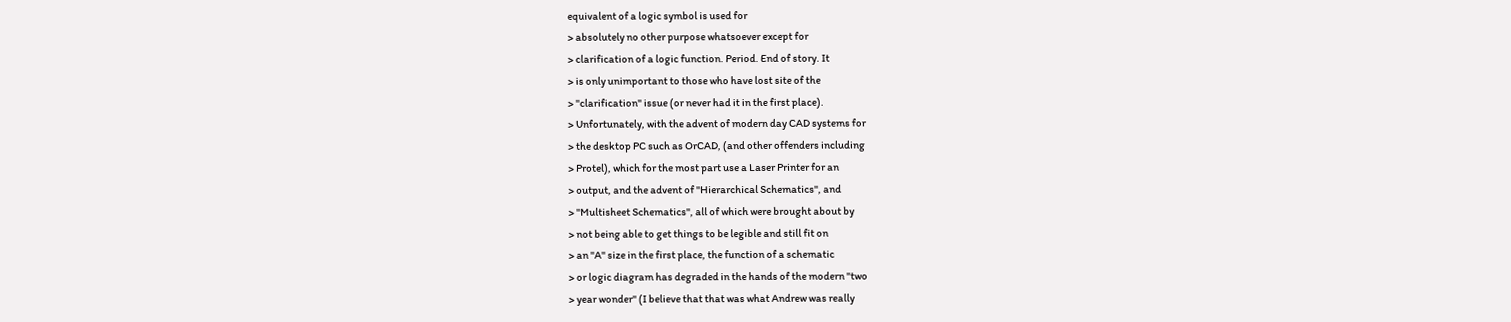equivalent of a logic symbol is used for
> absolutely no other purpose whatsoever except for
> clarification of a logic function. Period. End of story. It
> is only unimportant to those who have lost site of the
> "clarification" issue (or never had it in the first place).
> Unfortunately, with the advent of modern day CAD systems for
> the desktop PC such as OrCAD, (and other offenders including
> Protel), which for the most part use a Laser Printer for an
> output, and the advent of "Hierarchical Schematics", and
> "Multisheet Schematics", all of which were brought about by
> not being able to get things to be legible and still fit on
> an "A" size in the first place, the function of a schematic
> or logic diagram has degraded in the hands of the modern "two
> year wonder" (I believe that that was what Andrew was really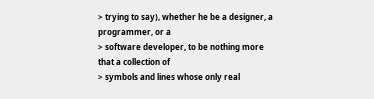> trying to say), whether he be a designer, a programmer, or a
> software developer, to be nothing more that a collection of
> symbols and lines whose only real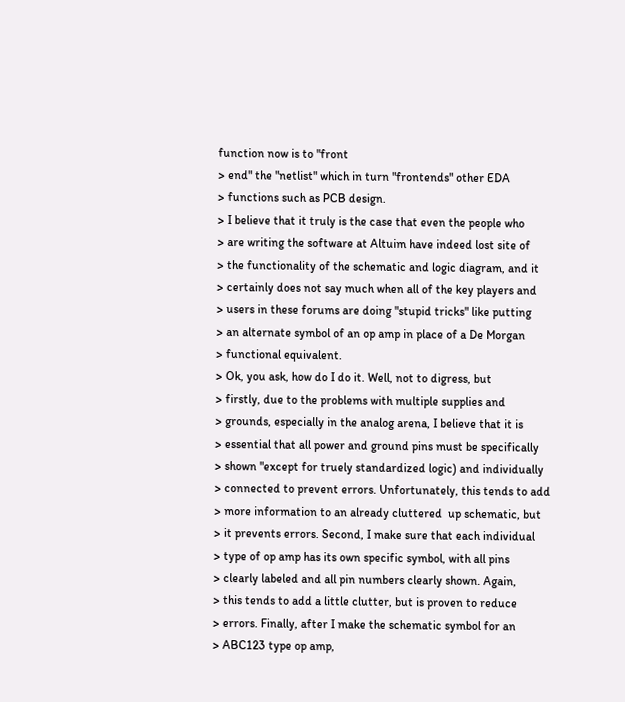function now is to "front
> end" the "netlist" which in turn "frontends" other EDA
> functions such as PCB design.
> I believe that it truly is the case that even the people who
> are writing the software at Altuim have indeed lost site of
> the functionality of the schematic and logic diagram, and it
> certainly does not say much when all of the key players and
> users in these forums are doing "stupid tricks" like putting
> an alternate symbol of an op amp in place of a De Morgan
> functional equivalent.
> Ok, you ask, how do I do it. Well, not to digress, but
> firstly, due to the problems with multiple supplies and
> grounds, especially in the analog arena, I believe that it is
> essential that all power and ground pins must be specifically
> shown "except for truely standardized logic) and individually
> connected to prevent errors. Unfortunately, this tends to add
> more information to an already cluttered  up schematic, but
> it prevents errors. Second, I make sure that each individual
> type of op amp has its own specific symbol, with all pins
> clearly labeled and all pin numbers clearly shown. Again,
> this tends to add a little clutter, but is proven to reduce
> errors. Finally, after I make the schematic symbol for an
> ABC123 type op amp,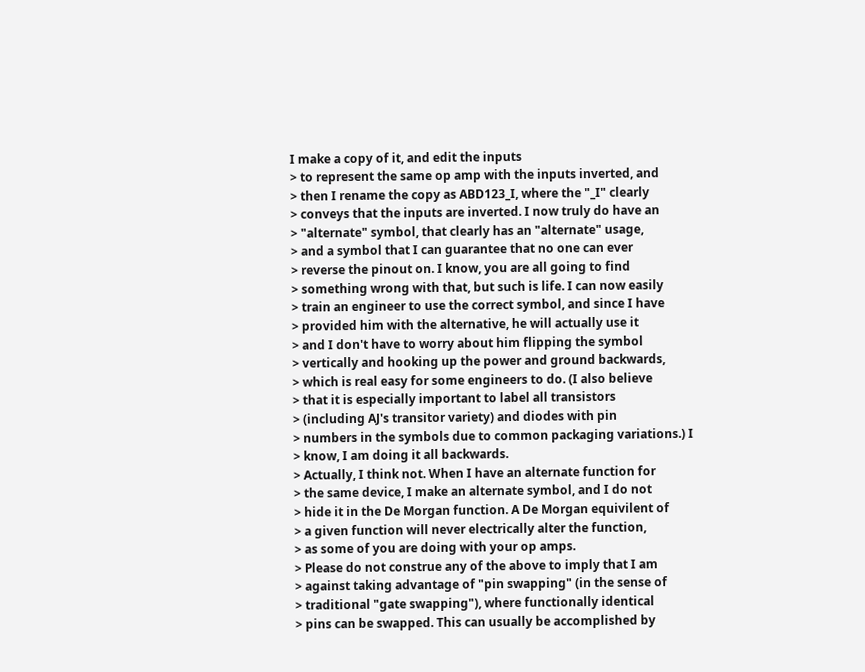I make a copy of it, and edit the inputs
> to represent the same op amp with the inputs inverted, and
> then I rename the copy as ABD123_I, where the "_I" clearly
> conveys that the inputs are inverted. I now truly do have an
> "alternate" symbol, that clearly has an "alternate" usage,
> and a symbol that I can guarantee that no one can ever
> reverse the pinout on. I know, you are all going to find
> something wrong with that, but such is life. I can now easily
> train an engineer to use the correct symbol, and since I have
> provided him with the alternative, he will actually use it
> and I don't have to worry about him flipping the symbol
> vertically and hooking up the power and ground backwards,
> which is real easy for some engineers to do. (I also believe
> that it is especially important to label all transistors
> (including AJ's transitor variety) and diodes with pin
> numbers in the symbols due to common packaging variations.) I
> know, I am doing it all backwards.
> Actually, I think not. When I have an alternate function for
> the same device, I make an alternate symbol, and I do not
> hide it in the De Morgan function. A De Morgan equivilent of
> a given function will never electrically alter the function,
> as some of you are doing with your op amps.
> Please do not construe any of the above to imply that I am
> against taking advantage of "pin swapping" (in the sense of
> traditional "gate swapping"), where functionally identical
> pins can be swapped. This can usually be accomplished by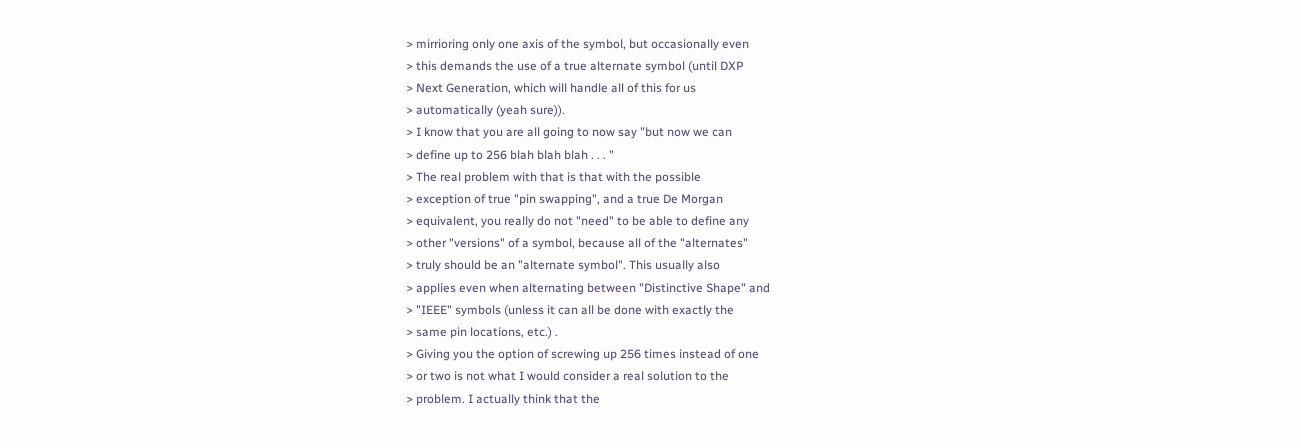> mirrioring only one axis of the symbol, but occasionally even
> this demands the use of a true alternate symbol (until DXP
> Next Generation, which will handle all of this for us
> automatically (yeah sure)).
> I know that you are all going to now say "but now we can
> define up to 256 blah blah blah . . . "
> The real problem with that is that with the possible
> exception of true "pin swapping", and a true De Morgan
> equivalent, you really do not "need" to be able to define any
> other "versions" of a symbol, because all of the "alternates"
> truly should be an "alternate symbol". This usually also
> applies even when alternating between "Distinctive Shape" and
> "IEEE" symbols (unless it can all be done with exactly the
> same pin locations, etc.) .
> Giving you the option of screwing up 256 times instead of one
> or two is not what I would consider a real solution to the
> problem. I actually think that the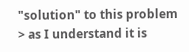"solution" to this problem
> as I understand it is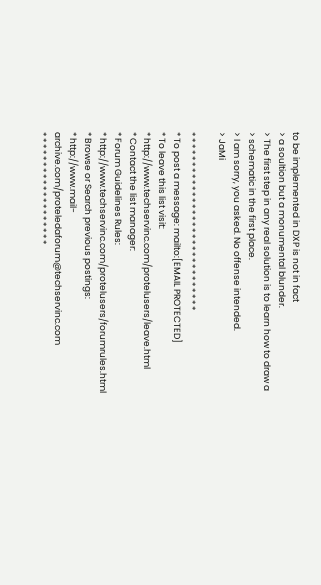to be implemented in DXP is not in fact
> a soultion but a monumental blunder.
> The first step in any real solution is to learn how to draw a
> schematic in the first place.
> I am sorry, you asked. No offense intended.
> JaMi

* * * * * * * * * * * * * * * * * * * * * * * * * * * * * *
* To post a message: mailto:[EMAIL PROTECTED]
* To leave this list visit:
* http://www.techservinc.com/protelusers/leave.html
* Contact the list manager:
* Forum Guidelines Rules:
* http://www.techservinc.com/protelusers/forumrules.html
* Browse or Search previous postings:
* http://www.mail-archive.com/proteledaforum@techservinc.com
* * * * * * * * * * * * * * * * * * *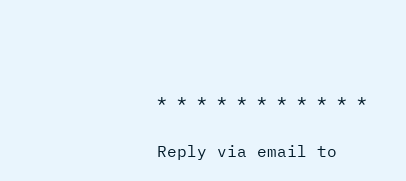* * * * * * * * * * *

Reply via email to